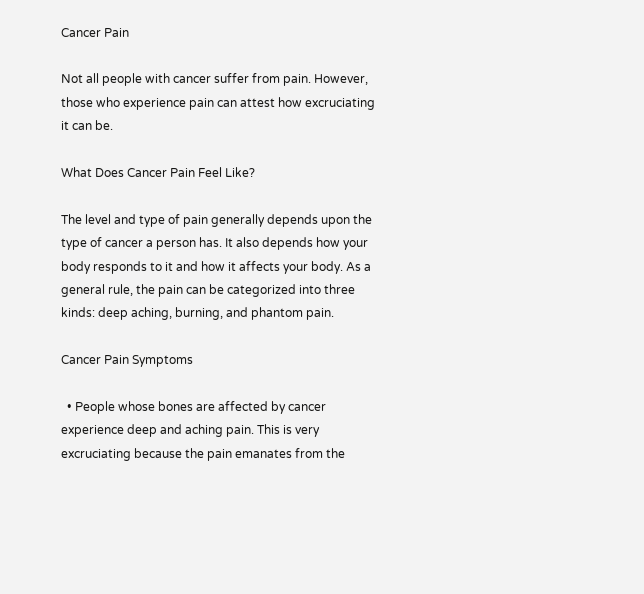Cancer Pain

Not all people with cancer suffer from pain. However, those who experience pain can attest how excruciating it can be.

What Does Cancer Pain Feel Like?

The level and type of pain generally depends upon the type of cancer a person has. It also depends how your body responds to it and how it affects your body. As a general rule, the pain can be categorized into three kinds: deep aching, burning, and phantom pain.

Cancer Pain Symptoms

  • People whose bones are affected by cancer experience deep and aching pain. This is very excruciating because the pain emanates from the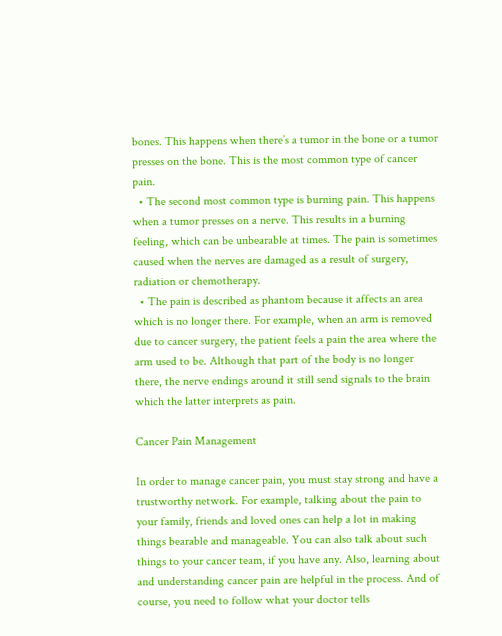bones. This happens when there’s a tumor in the bone or a tumor presses on the bone. This is the most common type of cancer pain.
  • The second most common type is burning pain. This happens when a tumor presses on a nerve. This results in a burning feeling, which can be unbearable at times. The pain is sometimes caused when the nerves are damaged as a result of surgery, radiation or chemotherapy.
  • The pain is described as phantom because it affects an area which is no longer there. For example, when an arm is removed due to cancer surgery, the patient feels a pain the area where the arm used to be. Although that part of the body is no longer there, the nerve endings around it still send signals to the brain which the latter interprets as pain.

Cancer Pain Management

In order to manage cancer pain, you must stay strong and have a trustworthy network. For example, talking about the pain to your family, friends and loved ones can help a lot in making things bearable and manageable. You can also talk about such things to your cancer team, if you have any. Also, learning about and understanding cancer pain are helpful in the process. And of course, you need to follow what your doctor tells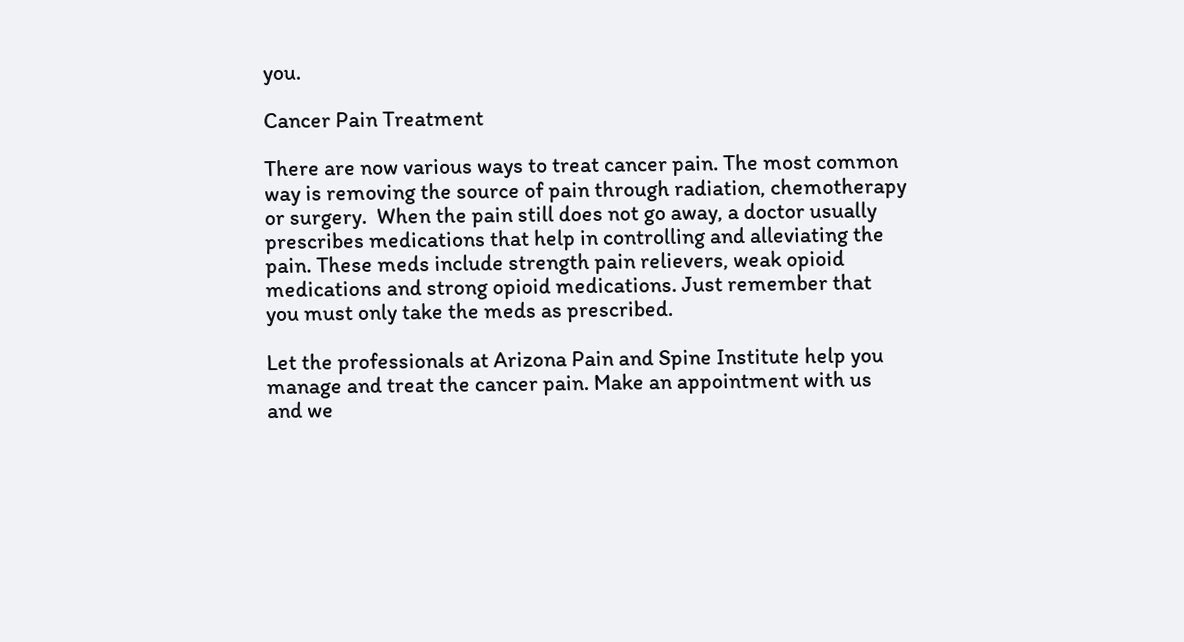you.

Cancer Pain Treatment

There are now various ways to treat cancer pain. The most common way is removing the source of pain through radiation, chemotherapy or surgery.  When the pain still does not go away, a doctor usually prescribes medications that help in controlling and alleviating the pain. These meds include strength pain relievers, weak opioid medications and strong opioid medications. Just remember that you must only take the meds as prescribed.

Let the professionals at Arizona Pain and Spine Institute help you manage and treat the cancer pain. Make an appointment with us and we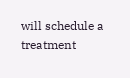will schedule a treatment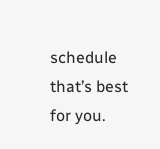schedule that’s best for you.